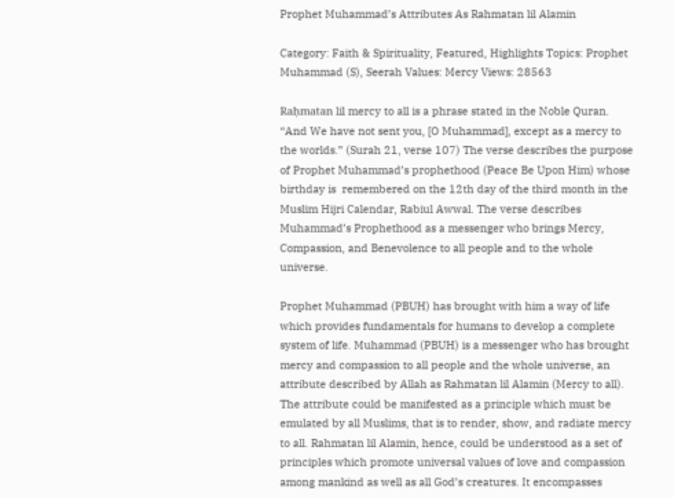Prophet Muhammad’s Attributes As Rahmatan lil Alamin

Category: Faith & Spirituality, Featured, Highlights Topics: Prophet Muhammad (S), Seerah Values: Mercy Views: 28563

Raḥmatan lil mercy to all is a phrase stated in the Noble Quran. “And We have not sent you, [O Muhammad], except as a mercy to the worlds.” (Surah 21, verse 107) The verse describes the purpose of Prophet Muhammad’s prophethood (Peace Be Upon Him) whose birthday is  remembered on the 12th day of the third month in the Muslim Hijri Calendar, Rabiul Awwal. The verse describes Muhammad’s Prophethood as a messenger who brings Mercy, Compassion, and Benevolence to all people and to the whole universe.

Prophet Muhammad (PBUH) has brought with him a way of life which provides fundamentals for humans to develop a complete system of life. Muhammad (PBUH) is a messenger who has brought mercy and compassion to all people and the whole universe, an attribute described by Allah as Rahmatan lil Alamin (Mercy to all). The attribute could be manifested as a principle which must be emulated by all Muslims, that is to render, show, and radiate mercy to all. Rahmatan lil Alamin, hence, could be understood as a set of principles which promote universal values of love and compassion among mankind as well as all God’s creatures. It encompasses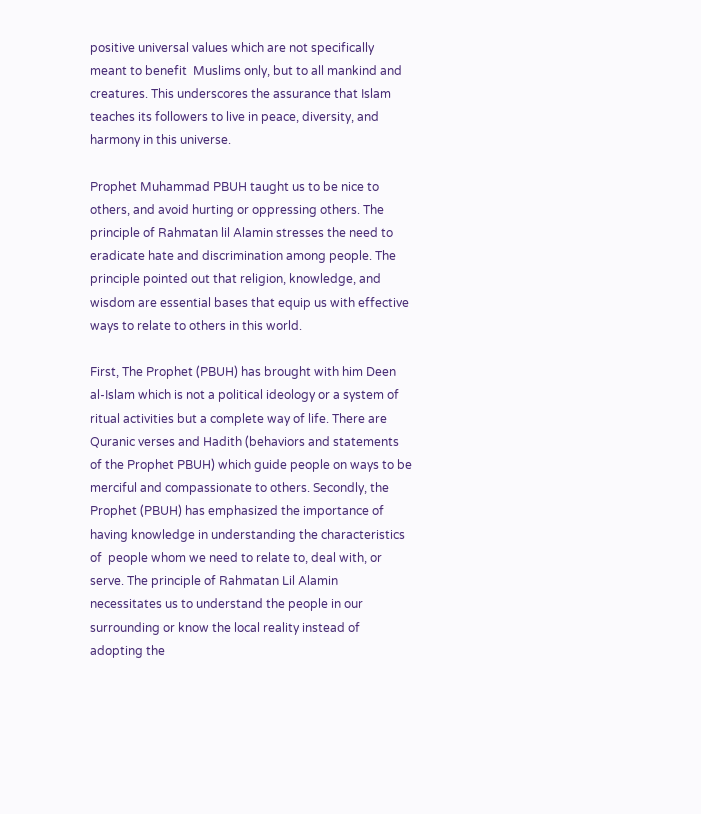positive universal values which are not specifically meant to benefit  Muslims only, but to all mankind and creatures. This underscores the assurance that Islam teaches its followers to live in peace, diversity, and harmony in this universe.

Prophet Muhammad PBUH taught us to be nice to others, and avoid hurting or oppressing others. The principle of Rahmatan lil Alamin stresses the need to eradicate hate and discrimination among people. The principle pointed out that religion, knowledge, and wisdom are essential bases that equip us with effective ways to relate to others in this world.

First, The Prophet (PBUH) has brought with him Deen al-Islam which is not a political ideology or a system of ritual activities but a complete way of life. There are Quranic verses and Hadith (behaviors and statements of the Prophet PBUH) which guide people on ways to be merciful and compassionate to others. Secondly, the Prophet (PBUH) has emphasized the importance of having knowledge in understanding the characteristics of  people whom we need to relate to, deal with, or serve. The principle of Rahmatan Lil Alamin necessitates us to understand the people in our surrounding or know the local reality instead of adopting the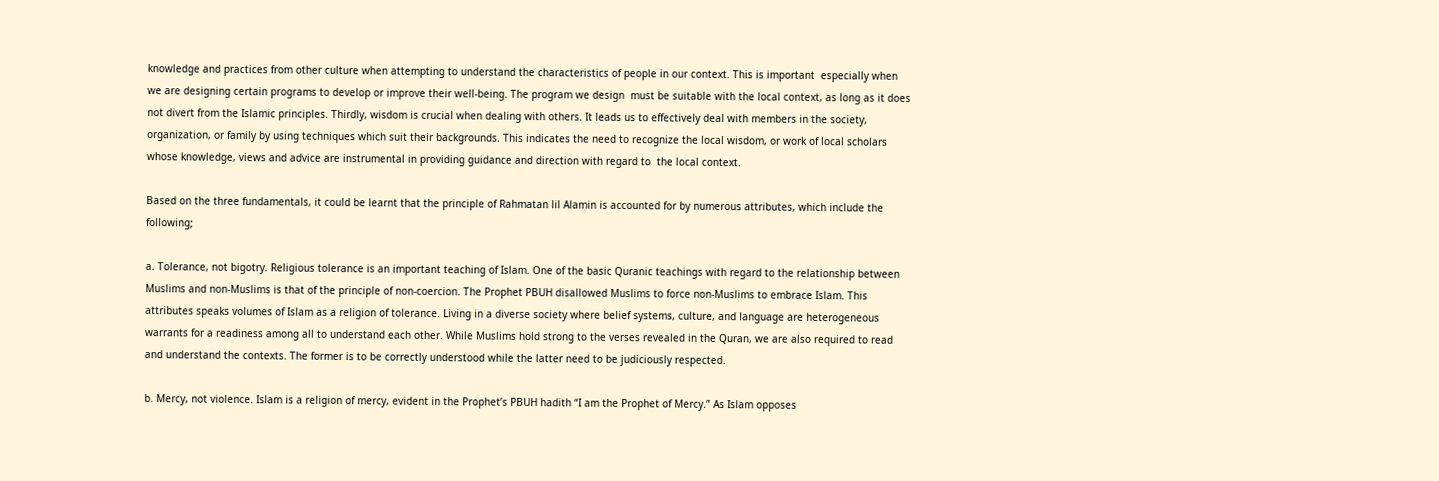knowledge and practices from other culture when attempting to understand the characteristics of people in our context. This is important  especially when we are designing certain programs to develop or improve their well-being. The program we design  must be suitable with the local context, as long as it does not divert from the Islamic principles. Thirdly, wisdom is crucial when dealing with others. It leads us to effectively deal with members in the society, organization, or family by using techniques which suit their backgrounds. This indicates the need to recognize the local wisdom, or work of local scholars whose knowledge, views and advice are instrumental in providing guidance and direction with regard to  the local context.

Based on the three fundamentals, it could be learnt that the principle of Rahmatan lil Alamin is accounted for by numerous attributes, which include the following;

a. Tolerance, not bigotry. Religious tolerance is an important teaching of Islam. One of the basic Quranic teachings with regard to the relationship between Muslims and non-Muslims is that of the principle of non-coercion. The Prophet PBUH disallowed Muslims to force non-Muslims to embrace Islam. This attributes speaks volumes of Islam as a religion of tolerance. Living in a diverse society where belief systems, culture, and language are heterogeneous warrants for a readiness among all to understand each other. While Muslims hold strong to the verses revealed in the Quran, we are also required to read and understand the contexts. The former is to be correctly understood while the latter need to be judiciously respected.

b. Mercy, not violence. Islam is a religion of mercy, evident in the Prophet’s PBUH hadith “I am the Prophet of Mercy.” As Islam opposes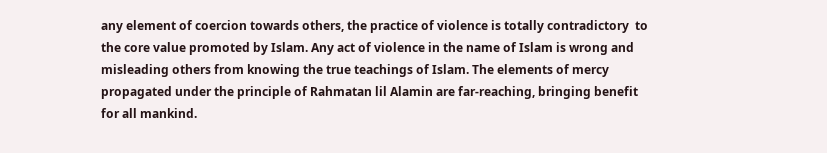any element of coercion towards others, the practice of violence is totally contradictory  to the core value promoted by Islam. Any act of violence in the name of Islam is wrong and misleading others from knowing the true teachings of Islam. The elements of mercy propagated under the principle of Rahmatan lil Alamin are far-reaching, bringing benefit for all mankind.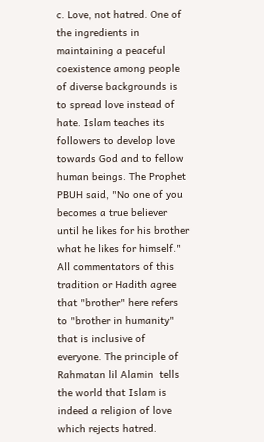c. Love, not hatred. One of the ingredients in maintaining a peaceful coexistence among people of diverse backgrounds is to spread love instead of hate. Islam teaches its followers to develop love towards God and to fellow human beings. The Prophet PBUH said, "No one of you becomes a true believer until he likes for his brother what he likes for himself." All commentators of this tradition or Hadith agree that "brother" here refers to "brother in humanity" that is inclusive of everyone. The principle of Rahmatan lil Alamin  tells  the world that Islam is indeed a religion of love which rejects hatred.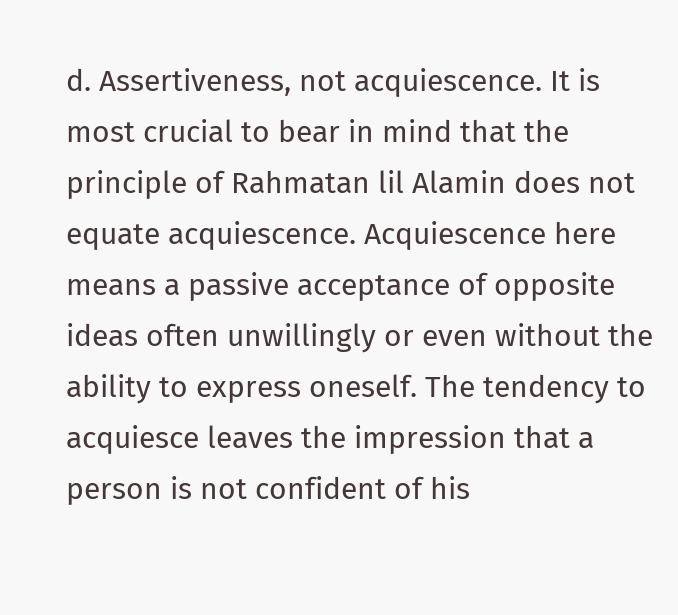d. Assertiveness, not acquiescence. It is most crucial to bear in mind that the principle of Rahmatan lil Alamin does not equate acquiescence. Acquiescence here means a passive acceptance of opposite ideas often unwillingly or even without the ability to express oneself. The tendency to acquiesce leaves the impression that a person is not confident of his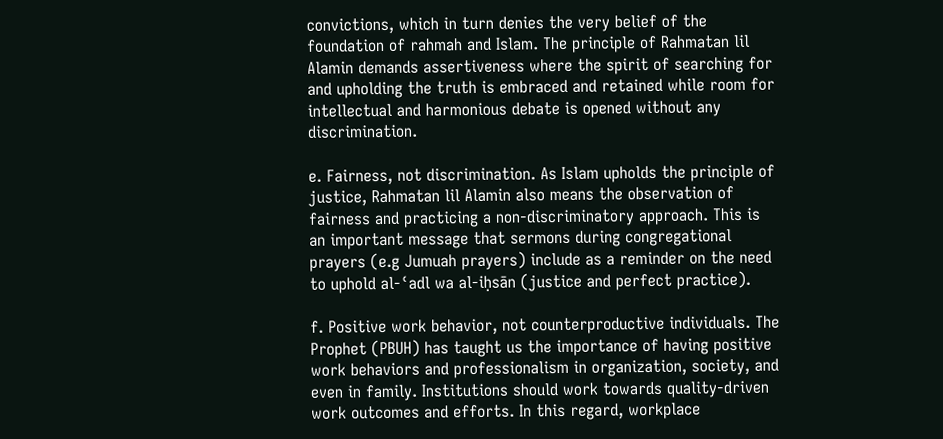convictions, which in turn denies the very belief of the foundation of rahmah and Islam. The principle of Rahmatan lil Alamin demands assertiveness where the spirit of searching for and upholding the truth is embraced and retained while room for intellectual and harmonious debate is opened without any discrimination.

e. Fairness, not discrimination. As Islam upholds the principle of justice, Rahmatan lil Alamin also means the observation of fairness and practicing a non-discriminatory approach. This is an important message that sermons during congregational prayers (e.g Jumuah prayers) include as a reminder on the need to uphold al-ʿadl wa al-iḥsān (justice and perfect practice).

f. Positive work behavior, not counterproductive individuals. The Prophet (PBUH) has taught us the importance of having positive work behaviors and professionalism in organization, society, and even in family. Institutions should work towards quality-driven work outcomes and efforts. In this regard, workplace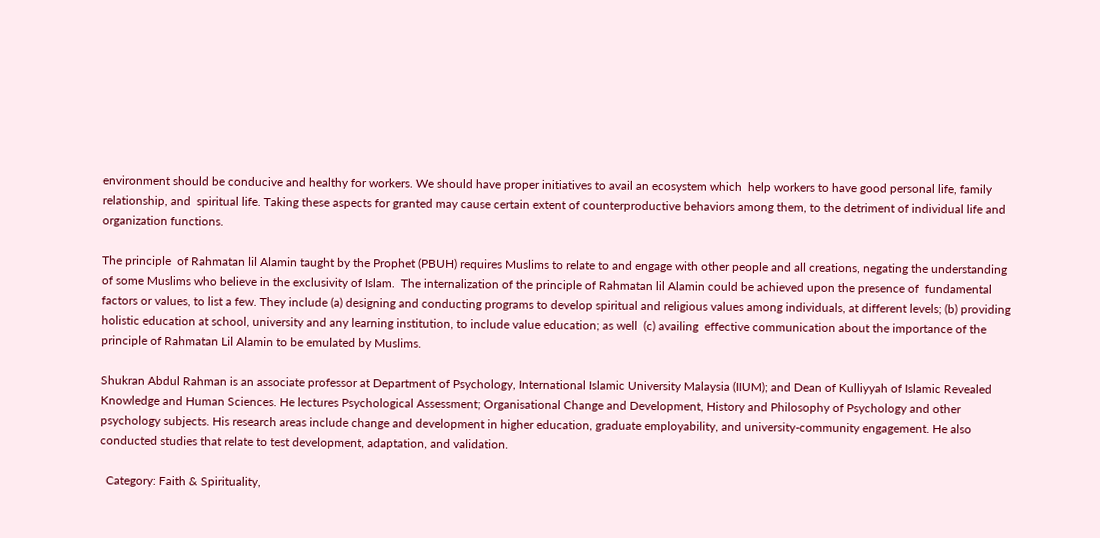environment should be conducive and healthy for workers. We should have proper initiatives to avail an ecosystem which  help workers to have good personal life, family relationship, and  spiritual life. Taking these aspects for granted may cause certain extent of counterproductive behaviors among them, to the detriment of individual life and organization functions.

The principle  of Rahmatan lil Alamin taught by the Prophet (PBUH) requires Muslims to relate to and engage with other people and all creations, negating the understanding of some Muslims who believe in the exclusivity of Islam.  The internalization of the principle of Rahmatan lil Alamin could be achieved upon the presence of  fundamental factors or values, to list a few. They include (a) designing and conducting programs to develop spiritual and religious values among individuals, at different levels; (b) providing holistic education at school, university and any learning institution, to include value education; as well  (c) availing  effective communication about the importance of the principle of Rahmatan Lil Alamin to be emulated by Muslims.

Shukran Abdul Rahman is an associate professor at Department of Psychology, International Islamic University Malaysia (IIUM); and Dean of Kulliyyah of Islamic Revealed Knowledge and Human Sciences. He lectures Psychological Assessment; Organisational Change and Development, History and Philosophy of Psychology and other psychology subjects. His research areas include change and development in higher education, graduate employability, and university-community engagement. He also conducted studies that relate to test development, adaptation, and validation.

  Category: Faith & Spirituality,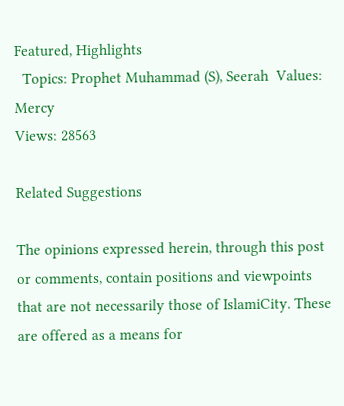Featured, Highlights
  Topics: Prophet Muhammad (S), Seerah  Values: Mercy
Views: 28563

Related Suggestions

The opinions expressed herein, through this post or comments, contain positions and viewpoints that are not necessarily those of IslamiCity. These are offered as a means for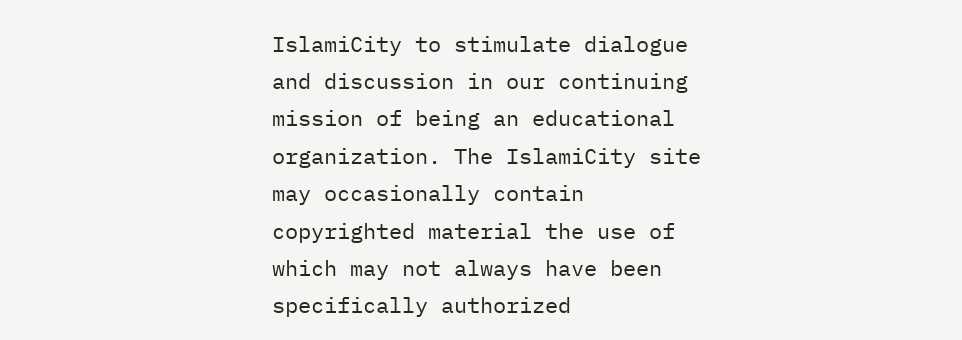IslamiCity to stimulate dialogue and discussion in our continuing mission of being an educational organization. The IslamiCity site may occasionally contain copyrighted material the use of which may not always have been specifically authorized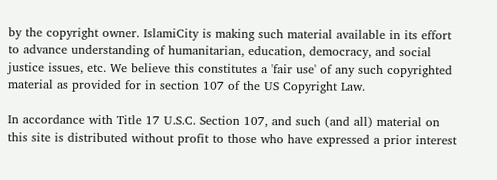by the copyright owner. IslamiCity is making such material available in its effort to advance understanding of humanitarian, education, democracy, and social justice issues, etc. We believe this constitutes a 'fair use' of any such copyrighted material as provided for in section 107 of the US Copyright Law.

In accordance with Title 17 U.S.C. Section 107, and such (and all) material on this site is distributed without profit to those who have expressed a prior interest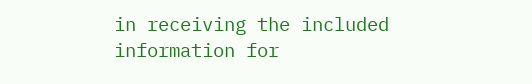in receiving the included information for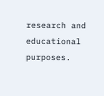research and educational purposes.